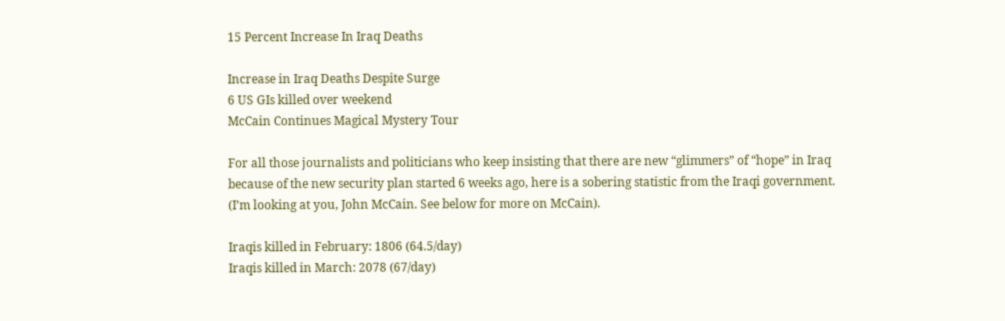15 Percent Increase In Iraq Deaths

Increase in Iraq Deaths Despite Surge
6 US GIs killed over weekend
McCain Continues Magical Mystery Tour

For all those journalists and politicians who keep insisting that there are new “glimmers” of “hope” in Iraq because of the new security plan started 6 weeks ago, here is a sobering statistic from the Iraqi government. (I’m looking at you, John McCain. See below for more on McCain).

Iraqis killed in February: 1806 (64.5/day)
Iraqis killed in March: 2078 (67/day)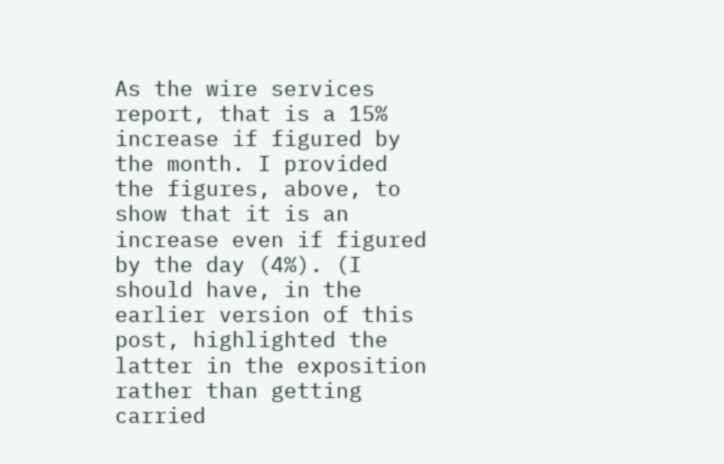As the wire services report, that is a 15% increase if figured by the month. I provided the figures, above, to show that it is an increase even if figured by the day (4%). (I should have, in the earlier version of this post, highlighted the latter in the exposition rather than getting carried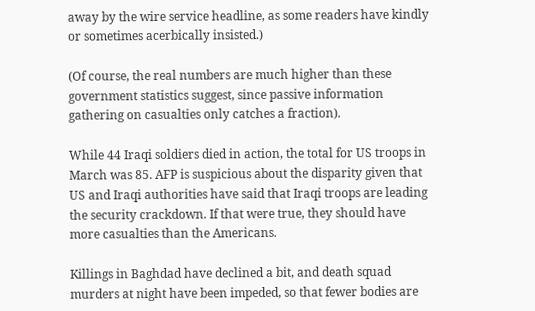away by the wire service headline, as some readers have kindly or sometimes acerbically insisted.)

(Of course, the real numbers are much higher than these government statistics suggest, since passive information gathering on casualties only catches a fraction).

While 44 Iraqi soldiers died in action, the total for US troops in March was 85. AFP is suspicious about the disparity given that US and Iraqi authorities have said that Iraqi troops are leading the security crackdown. If that were true, they should have more casualties than the Americans.

Killings in Baghdad have declined a bit, and death squad murders at night have been impeded, so that fewer bodies are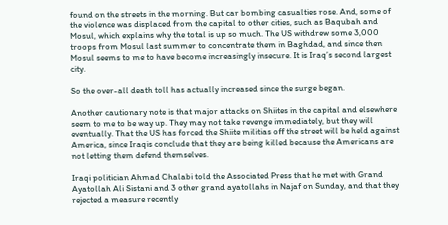found on the streets in the morning. But car bombing casualties rose. And, some of the violence was displaced from the capital to other cities, such as Baqubah and Mosul, which explains why the total is up so much. The US withdrew some 3,000 troops from Mosul last summer to concentrate them in Baghdad, and since then Mosul seems to me to have become increasingly insecure. It is Iraq’s second largest city.

So the over-all death toll has actually increased since the surge began.

Another cautionary note is that major attacks on Shiites in the capital and elsewhere seem to me to be way up. They may not take revenge immediately, but they will eventually. That the US has forced the Shiite militias off the street will be held against America, since Iraqis conclude that they are being killed because the Americans are not letting them defend themselves.

Iraqi politician Ahmad Chalabi told the Associated Press that he met with Grand Ayatollah Ali Sistani and 3 other grand ayatollahs in Najaf on Sunday, and that they rejected a measure recently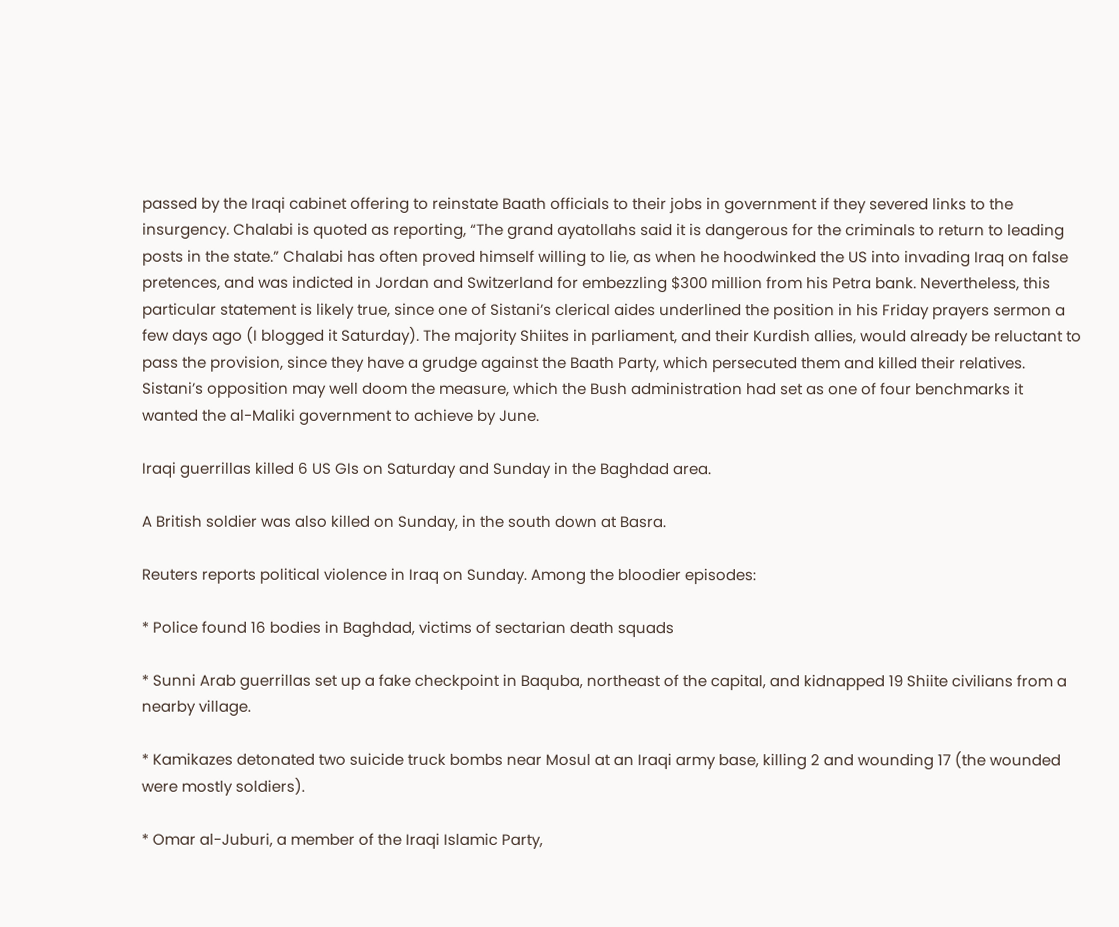passed by the Iraqi cabinet offering to reinstate Baath officials to their jobs in government if they severed links to the insurgency. Chalabi is quoted as reporting, “The grand ayatollahs said it is dangerous for the criminals to return to leading posts in the state.” Chalabi has often proved himself willing to lie, as when he hoodwinked the US into invading Iraq on false pretences, and was indicted in Jordan and Switzerland for embezzling $300 million from his Petra bank. Nevertheless, this particular statement is likely true, since one of Sistani’s clerical aides underlined the position in his Friday prayers sermon a few days ago (I blogged it Saturday). The majority Shiites in parliament, and their Kurdish allies, would already be reluctant to pass the provision, since they have a grudge against the Baath Party, which persecuted them and killed their relatives. Sistani’s opposition may well doom the measure, which the Bush administration had set as one of four benchmarks it wanted the al-Maliki government to achieve by June.

Iraqi guerrillas killed 6 US GIs on Saturday and Sunday in the Baghdad area.

A British soldier was also killed on Sunday, in the south down at Basra.

Reuters reports political violence in Iraq on Sunday. Among the bloodier episodes:

* Police found 16 bodies in Baghdad, victims of sectarian death squads

* Sunni Arab guerrillas set up a fake checkpoint in Baquba, northeast of the capital, and kidnapped 19 Shiite civilians from a nearby village.

* Kamikazes detonated two suicide truck bombs near Mosul at an Iraqi army base, killing 2 and wounding 17 (the wounded were mostly soldiers).

* Omar al-Juburi, a member of the Iraqi Islamic Party,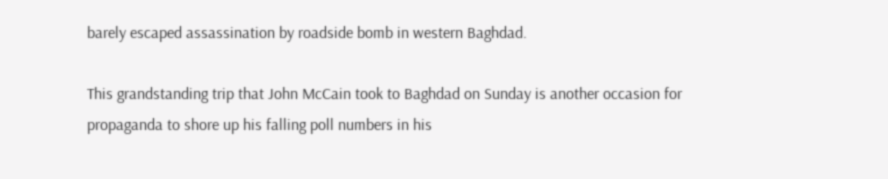barely escaped assassination by roadside bomb in western Baghdad.

This grandstanding trip that John McCain took to Baghdad on Sunday is another occasion for propaganda to shore up his falling poll numbers in his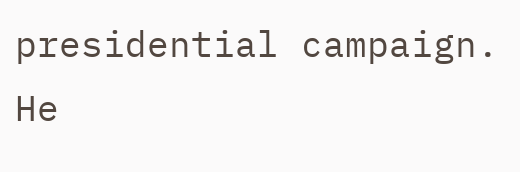presidential campaign. He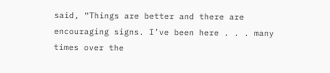said, “Things are better and there are encouraging signs. I’ve been here . . . many times over the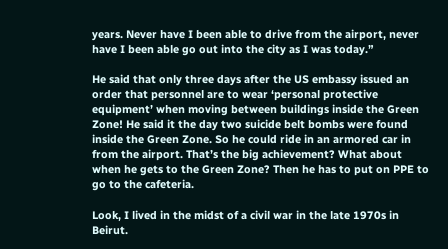years. Never have I been able to drive from the airport, never have I been able go out into the city as I was today.”

He said that only three days after the US embassy issued an order that personnel are to wear ‘personal protective equipment’ when moving between buildings inside the Green Zone! He said it the day two suicide belt bombs were found inside the Green Zone. So he could ride in an armored car in from the airport. That’s the big achievement? What about when he gets to the Green Zone? Then he has to put on PPE to go to the cafeteria.

Look, I lived in the midst of a civil war in the late 1970s in Beirut.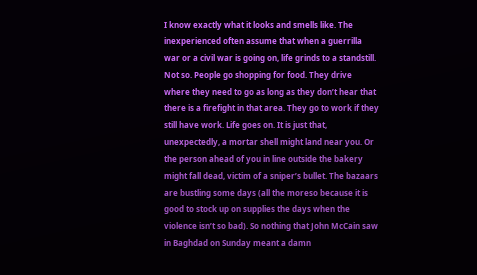I know exactly what it looks and smells like. The inexperienced often assume that when a guerrilla war or a civil war is going on, life grinds to a standstill. Not so. People go shopping for food. They drive where they need to go as long as they don’t hear that there is a firefight in that area. They go to work if they still have work. Life goes on. It is just that, unexpectedly, a mortar shell might land near you. Or the person ahead of you in line outside the bakery might fall dead, victim of a sniper’s bullet. The bazaars are bustling some days (all the moreso because it is good to stock up on supplies the days when the violence isn’t so bad). So nothing that John McCain saw in Baghdad on Sunday meant a damn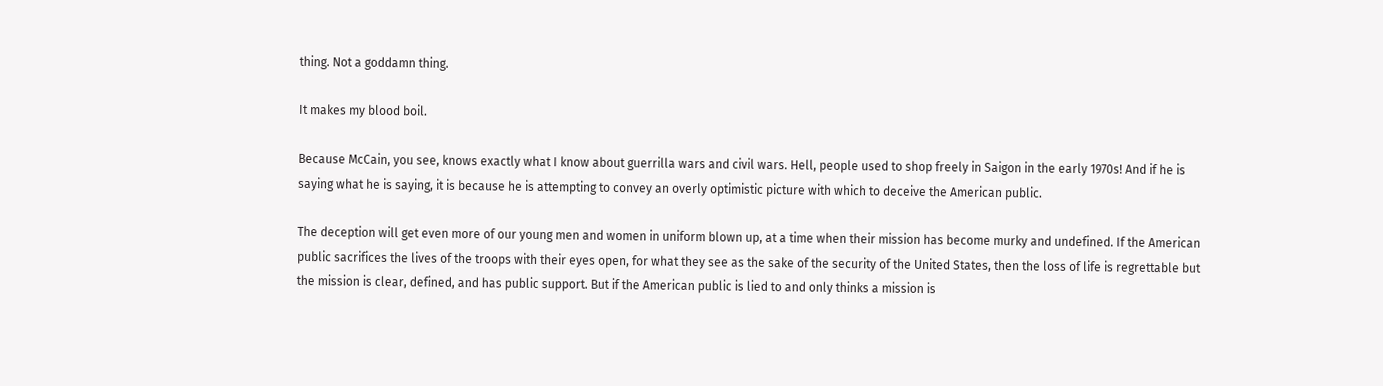thing. Not a goddamn thing.

It makes my blood boil.

Because McCain, you see, knows exactly what I know about guerrilla wars and civil wars. Hell, people used to shop freely in Saigon in the early 1970s! And if he is saying what he is saying, it is because he is attempting to convey an overly optimistic picture with which to deceive the American public.

The deception will get even more of our young men and women in uniform blown up, at a time when their mission has become murky and undefined. If the American public sacrifices the lives of the troops with their eyes open, for what they see as the sake of the security of the United States, then the loss of life is regrettable but the mission is clear, defined, and has public support. But if the American public is lied to and only thinks a mission is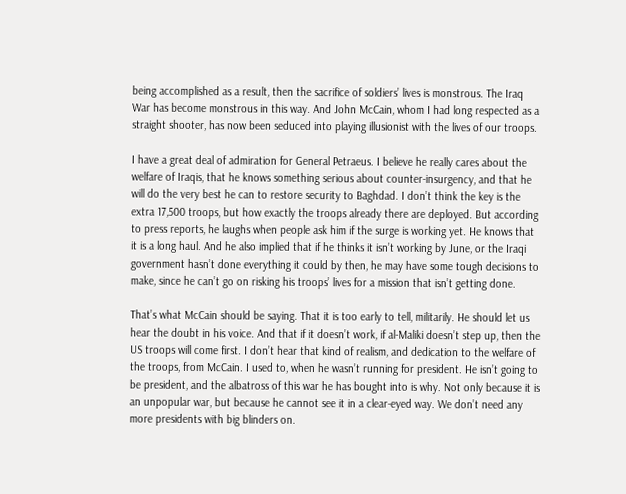being accomplished as a result, then the sacrifice of soldiers’ lives is monstrous. The Iraq War has become monstrous in this way. And John McCain, whom I had long respected as a straight shooter, has now been seduced into playing illusionist with the lives of our troops.

I have a great deal of admiration for General Petraeus. I believe he really cares about the welfare of Iraqis, that he knows something serious about counter-insurgency, and that he will do the very best he can to restore security to Baghdad. I don’t think the key is the extra 17,500 troops, but how exactly the troops already there are deployed. But according to press reports, he laughs when people ask him if the surge is working yet. He knows that it is a long haul. And he also implied that if he thinks it isn’t working by June, or the Iraqi government hasn’t done everything it could by then, he may have some tough decisions to make, since he can’t go on risking his troops’ lives for a mission that isn’t getting done.

That’s what McCain should be saying. That it is too early to tell, militarily. He should let us hear the doubt in his voice. And that if it doesn’t work, if al-Maliki doesn’t step up, then the US troops will come first. I don’t hear that kind of realism, and dedication to the welfare of the troops, from McCain. I used to, when he wasn’t running for president. He isn’t going to be president, and the albatross of this war he has bought into is why. Not only because it is an unpopular war, but because he cannot see it in a clear-eyed way. We don’t need any more presidents with big blinders on.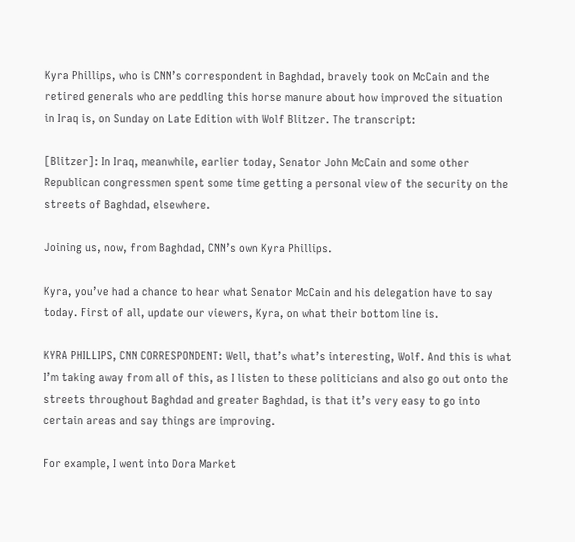Kyra Phillips, who is CNN’s correspondent in Baghdad, bravely took on McCain and the retired generals who are peddling this horse manure about how improved the situation in Iraq is, on Sunday on Late Edition with Wolf Blitzer. The transcript:

[Blitzer]: In Iraq, meanwhile, earlier today, Senator John McCain and some other Republican congressmen spent some time getting a personal view of the security on the streets of Baghdad, elsewhere.

Joining us, now, from Baghdad, CNN’s own Kyra Phillips.

Kyra, you’ve had a chance to hear what Senator McCain and his delegation have to say today. First of all, update our viewers, Kyra, on what their bottom line is.

KYRA PHILLIPS, CNN CORRESPONDENT: Well, that’s what’s interesting, Wolf. And this is what I’m taking away from all of this, as I listen to these politicians and also go out onto the streets throughout Baghdad and greater Baghdad, is that it’s very easy to go into certain areas and say things are improving.

For example, I went into Dora Market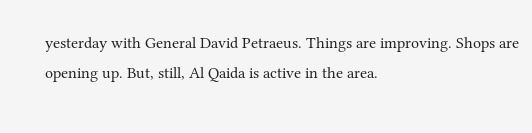yesterday with General David Petraeus. Things are improving. Shops are opening up. But, still, Al Qaida is active in the area.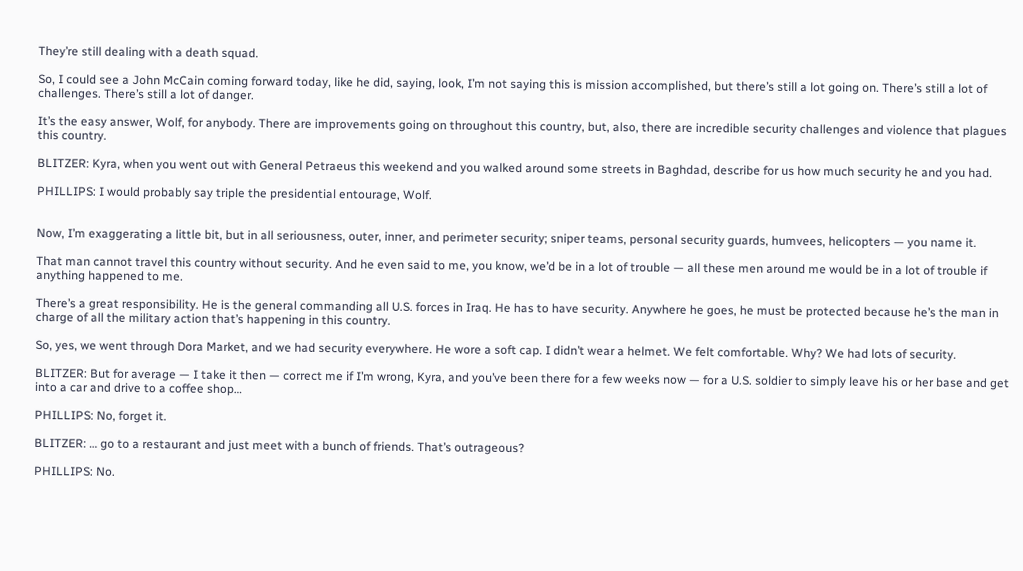They’re still dealing with a death squad.

So, I could see a John McCain coming forward today, like he did, saying, look, I’m not saying this is mission accomplished, but there’s still a lot going on. There’s still a lot of challenges. There’s still a lot of danger.

It’s the easy answer, Wolf, for anybody. There are improvements going on throughout this country, but, also, there are incredible security challenges and violence that plagues this country.

BLITZER: Kyra, when you went out with General Petraeus this weekend and you walked around some streets in Baghdad, describe for us how much security he and you had.

PHILLIPS: I would probably say triple the presidential entourage, Wolf.


Now, I’m exaggerating a little bit, but in all seriousness, outer, inner, and perimeter security; sniper teams, personal security guards, humvees, helicopters — you name it.

That man cannot travel this country without security. And he even said to me, you know, we’d be in a lot of trouble — all these men around me would be in a lot of trouble if anything happened to me.

There’s a great responsibility. He is the general commanding all U.S. forces in Iraq. He has to have security. Anywhere he goes, he must be protected because he’s the man in charge of all the military action that’s happening in this country.

So, yes, we went through Dora Market, and we had security everywhere. He wore a soft cap. I didn’t wear a helmet. We felt comfortable. Why? We had lots of security.

BLITZER: But for average — I take it then — correct me if I’m wrong, Kyra, and you’ve been there for a few weeks now — for a U.S. soldier to simply leave his or her base and get into a car and drive to a coffee shop…

PHILLIPS: No, forget it.

BLITZER: … go to a restaurant and just meet with a bunch of friends. That’s outrageous?

PHILLIPS: No.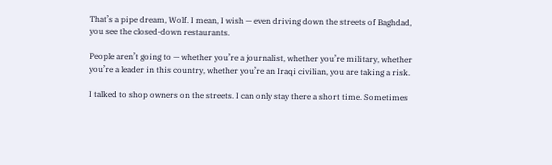That’s a pipe dream, Wolf. I mean, I wish — even driving down the streets of Baghdad, you see the closed-down restaurants.

People aren’t going to — whether you’re a journalist, whether you’re military, whether you’re a leader in this country, whether you’re an Iraqi civilian, you are taking a risk.

I talked to shop owners on the streets. I can only stay there a short time. Sometimes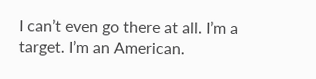I can’t even go there at all. I’m a target. I’m an American.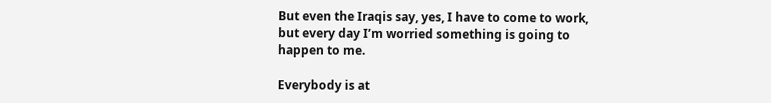But even the Iraqis say, yes, I have to come to work, but every day I’m worried something is going to happen to me.

Everybody is at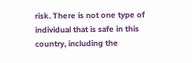risk. There is not one type of individual that is safe in this country, including the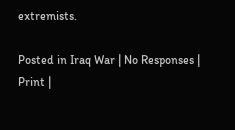extremists.

Posted in Iraq War | No Responses | Print |